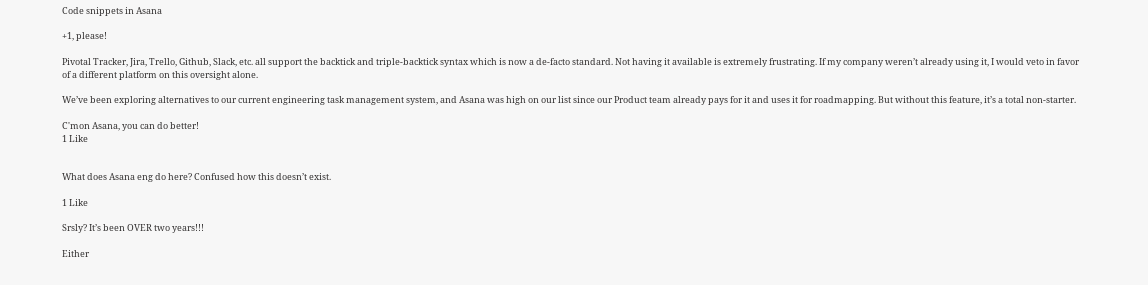Code snippets in Asana

+1, please!

Pivotal Tracker, Jira, Trello, Github, Slack, etc. all support the backtick and triple-backtick syntax which is now a de-facto standard. Not having it available is extremely frustrating. If my company weren’t already using it, I would veto in favor of a different platform on this oversight alone.

We’ve been exploring alternatives to our current engineering task management system, and Asana was high on our list since our Product team already pays for it and uses it for roadmapping. But without this feature, it’s a total non-starter.

C'mon Asana, you can do better!
1 Like


What does Asana eng do here? Confused how this doesn’t exist.

1 Like

Srsly? It’s been OVER two years!!!

Either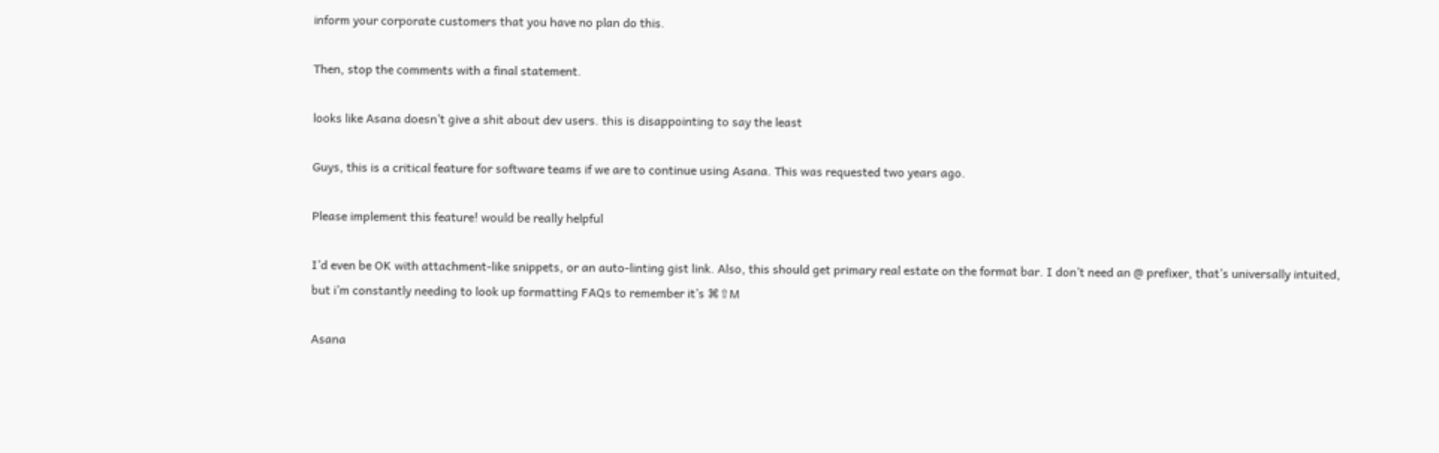inform your corporate customers that you have no plan do this.

Then, stop the comments with a final statement.

looks like Asana doesn’t give a shit about dev users. this is disappointing to say the least

Guys, this is a critical feature for software teams if we are to continue using Asana. This was requested two years ago.

Please implement this feature! would be really helpful

I’d even be OK with attachment-like snippets, or an auto-linting gist link. Also, this should get primary real estate on the format bar. I don’t need an @ prefixer, that’s universally intuited, but i’m constantly needing to look up formatting FAQs to remember it’s ⌘⇧M

Asana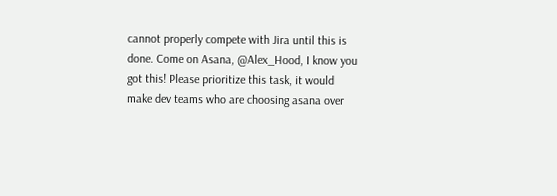cannot properly compete with Jira until this is done. Come on Asana, @Alex_Hood, I know you got this! Please prioritize this task, it would make dev teams who are choosing asana over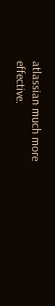atlassian much more effective.